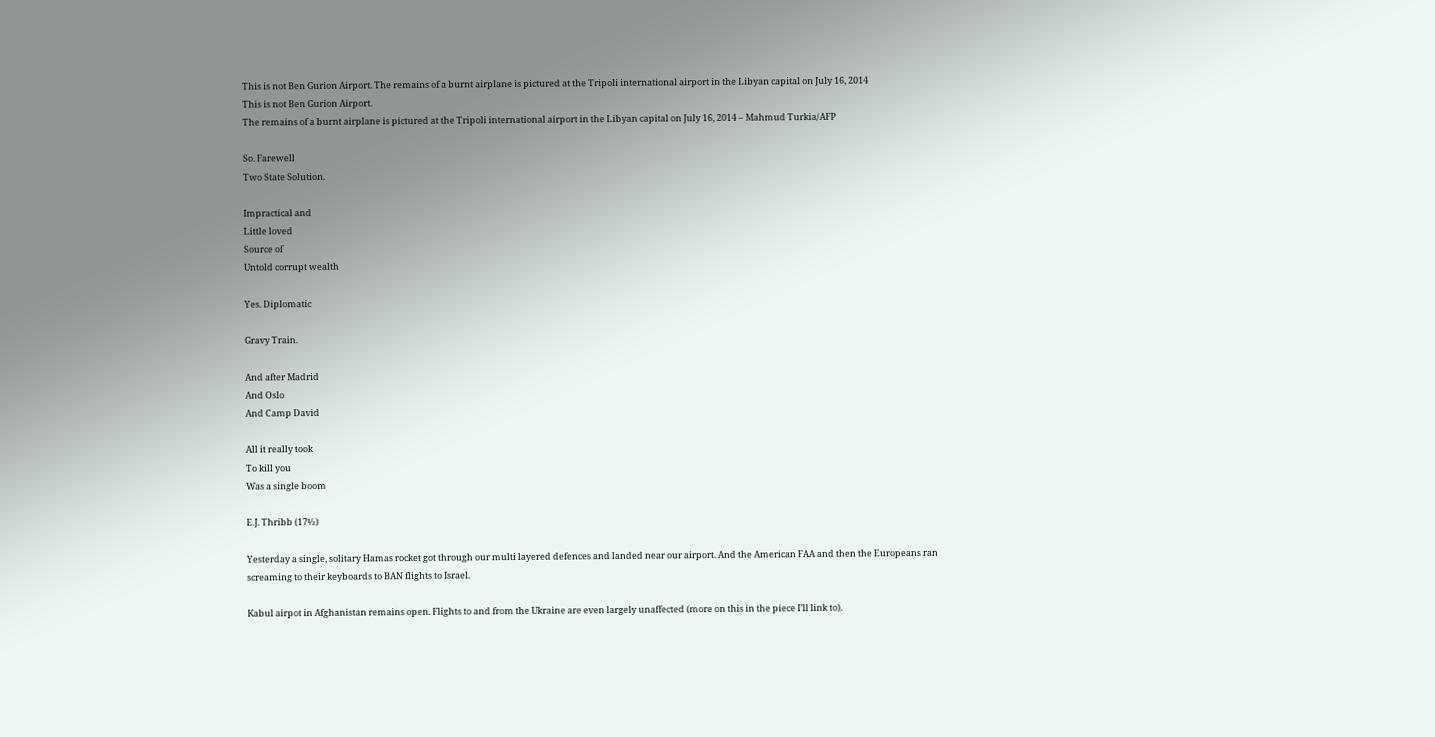This is not Ben Gurion Airport. The remains of a burnt airplane is pictured at the Tripoli international airport in the Libyan capital on July 16, 2014
This is not Ben Gurion Airport.
The remains of a burnt airplane is pictured at the Tripoli international airport in the Libyan capital on July 16, 2014 – Mahmud Turkia/AFP

So. Farewell
Two State Solution.

Impractical and
Little loved
Source of
Untold corrupt wealth

Yes. Diplomatic

Gravy Train.

And after Madrid
And Oslo
And Camp David

All it really took
To kill you
Was a single boom

E.J. Thribb (17½)

Yesterday a single, solitary Hamas rocket got through our multi layered defences and landed near our airport. And the American FAA and then the Europeans ran screaming to their keyboards to BAN flights to Israel.

Kabul airpot in Afghanistan remains open. Flights to and from the Ukraine are even largely unaffected (more on this in the piece I’ll link to).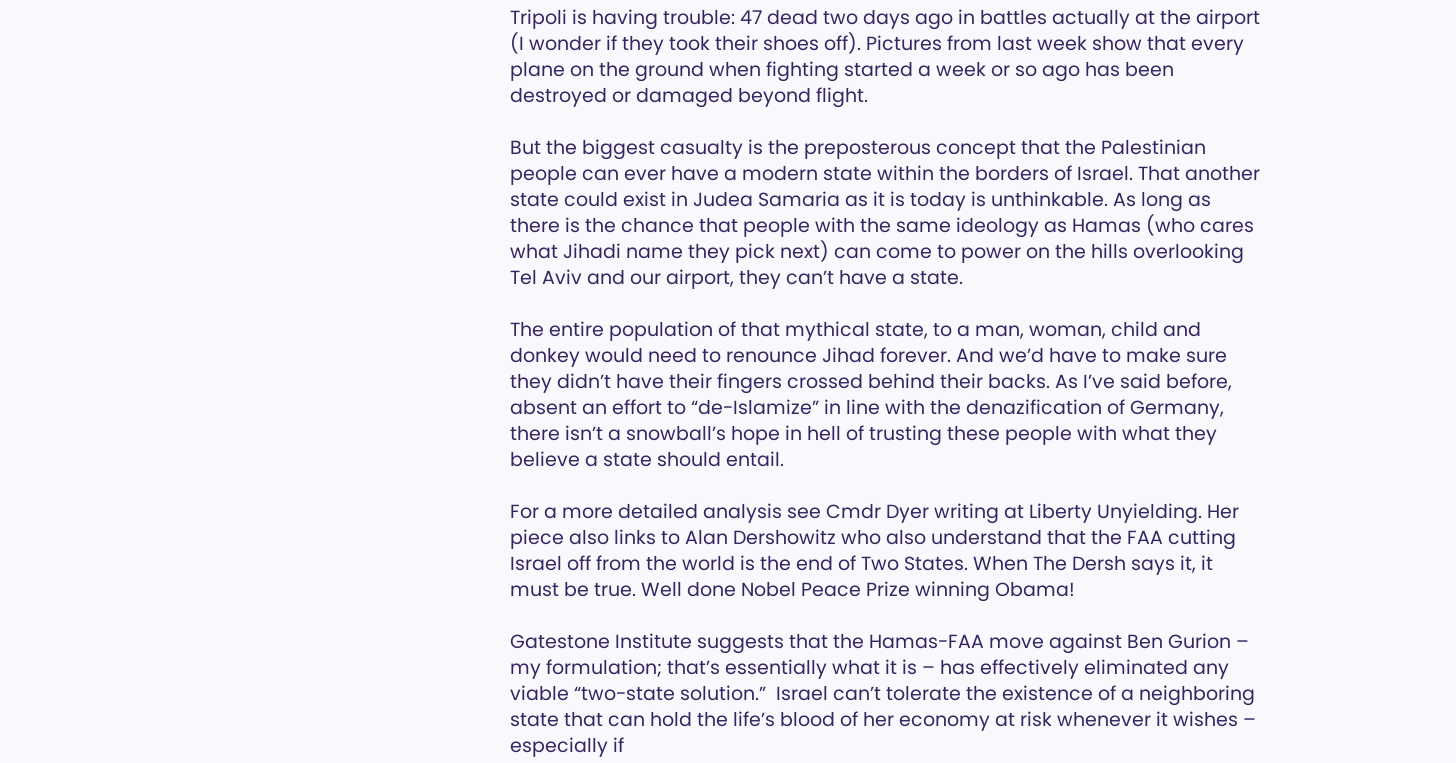Tripoli is having trouble: 47 dead two days ago in battles actually at the airport (I wonder if they took their shoes off). Pictures from last week show that every plane on the ground when fighting started a week or so ago has been destroyed or damaged beyond flight.

But the biggest casualty is the preposterous concept that the Palestinian people can ever have a modern state within the borders of Israel. That another state could exist in Judea Samaria as it is today is unthinkable. As long as there is the chance that people with the same ideology as Hamas (who cares what Jihadi name they pick next) can come to power on the hills overlooking Tel Aviv and our airport, they can’t have a state.

The entire population of that mythical state, to a man, woman, child and donkey would need to renounce Jihad forever. And we’d have to make sure they didn’t have their fingers crossed behind their backs. As I’ve said before, absent an effort to “de-Islamize” in line with the denazification of Germany, there isn’t a snowball’s hope in hell of trusting these people with what they believe a state should entail.

For a more detailed analysis see Cmdr Dyer writing at Liberty Unyielding. Her piece also links to Alan Dershowitz who also understand that the FAA cutting Israel off from the world is the end of Two States. When The Dersh says it, it must be true. Well done Nobel Peace Prize winning Obama!

Gatestone Institute suggests that the Hamas-FAA move against Ben Gurion – my formulation; that’s essentially what it is – has effectively eliminated any viable “two-state solution.”  Israel can’t tolerate the existence of a neighboring state that can hold the life’s blood of her economy at risk whenever it wishes – especially if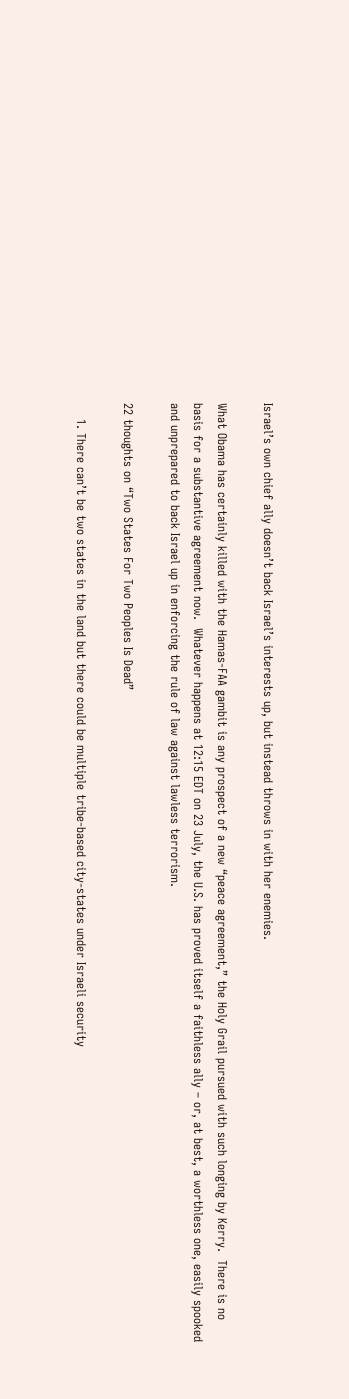Israel’s own chief ally doesn’t back Israel’s interests up, but instead throws in with her enemies.

What Obama has certainly killed with the Hamas-FAA gambit is any prospect of a new “peace agreement,” the Holy Grail pursued with such longing by Kerry.  There is no basis for a substantive agreement now.  Whatever happens at 12:15 EDT on 23 July, the U.S. has proved itself a faithless ally – or, at best, a worthless one, easily spooked and unprepared to back Israel up in enforcing the rule of law against lawless terrorism.

22 thoughts on “Two States For Two Peoples Is Dead”

    1. There can’t be two states in the land but there could be multiple tribe-based city-states under Israeli security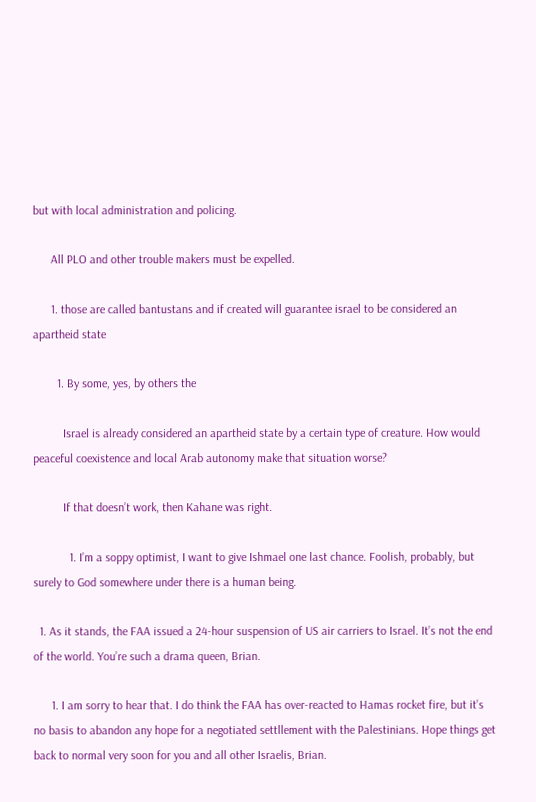but with local administration and policing.

      All PLO and other trouble makers must be expelled.

      1. those are called bantustans and if created will guarantee israel to be considered an apartheid state

        1. By some, yes, by others the

          Israel is already considered an apartheid state by a certain type of creature. How would peaceful coexistence and local Arab autonomy make that situation worse?

          If that doesn’t work, then Kahane was right.

            1. I’m a soppy optimist, I want to give Ishmael one last chance. Foolish, probably, but surely to God somewhere under there is a human being.

  1. As it stands, the FAA issued a 24-hour suspension of US air carriers to Israel. It’s not the end of the world. You’re such a drama queen, Brian.

      1. I am sorry to hear that. I do think the FAA has over-reacted to Hamas rocket fire, but it’s no basis to abandon any hope for a negotiated settllement with the Palestinians. Hope things get back to normal very soon for you and all other Israelis, Brian.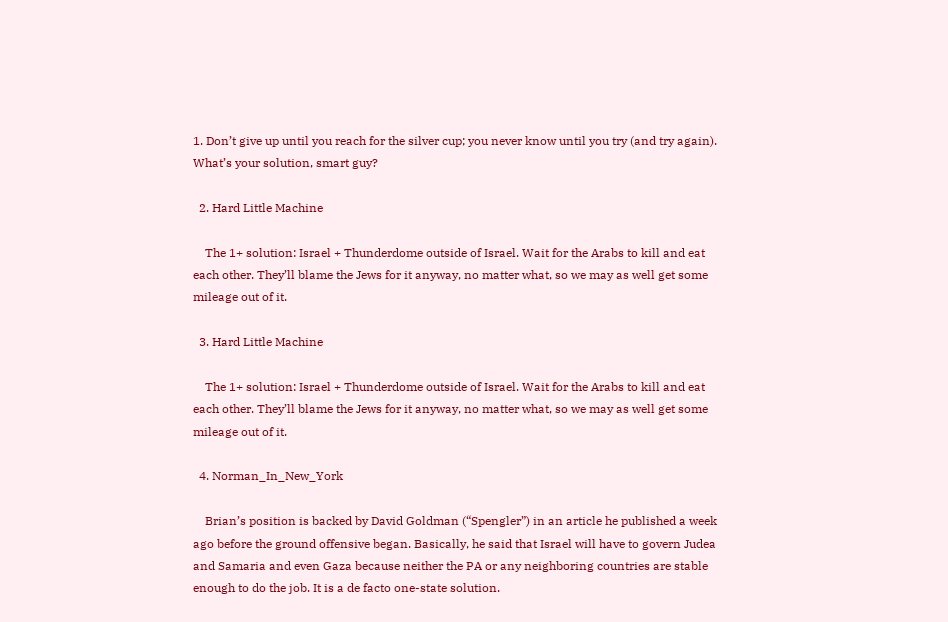1. Don’t give up until you reach for the silver cup; you never know until you try (and try again). What’s your solution, smart guy?

  2. Hard Little Machine

    The 1+ solution: Israel + Thunderdome outside of Israel. Wait for the Arabs to kill and eat each other. They’ll blame the Jews for it anyway, no matter what, so we may as well get some mileage out of it.

  3. Hard Little Machine

    The 1+ solution: Israel + Thunderdome outside of Israel. Wait for the Arabs to kill and eat each other. They’ll blame the Jews for it anyway, no matter what, so we may as well get some mileage out of it.

  4. Norman_In_New_York

    Brian’s position is backed by David Goldman (“Spengler”) in an article he published a week ago before the ground offensive began. Basically, he said that Israel will have to govern Judea and Samaria and even Gaza because neither the PA or any neighboring countries are stable enough to do the job. It is a de facto one-state solution.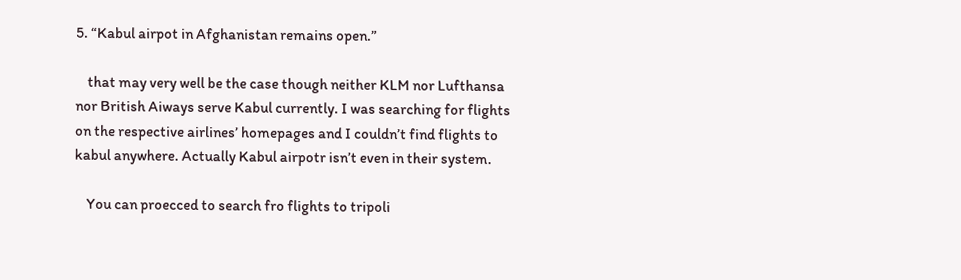5. “Kabul airpot in Afghanistan remains open.”

    that may very well be the case though neither KLM nor Lufthansa nor British Aiways serve Kabul currently. I was searching for flights on the respective airlines’ homepages and I couldn’t find flights to kabul anywhere. Actually Kabul airpotr isn’t even in their system.

    You can proecced to search fro flights to tripoli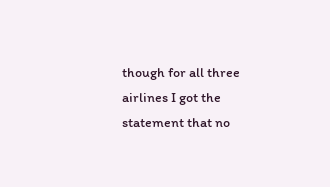though for all three airlines I got the statement that no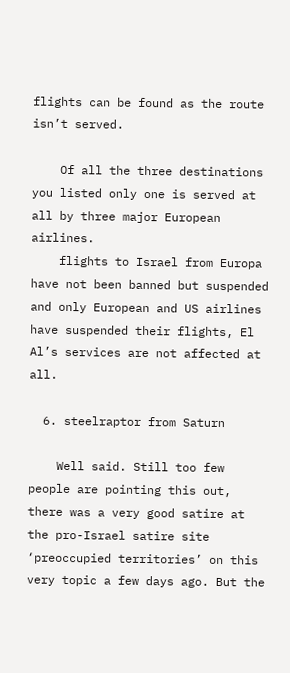flights can be found as the route isn’t served.

    Of all the three destinations you listed only one is served at all by three major European airlines.
    flights to Israel from Europa have not been banned but suspended and only European and US airlines have suspended their flights, El Al’s services are not affected at all.

  6. steelraptor from Saturn

    Well said. Still too few people are pointing this out, there was a very good satire at the pro-Israel satire site ‘preoccupied territories’ on this very topic a few days ago. But the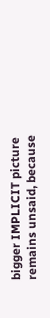bigger IMPLICIT picture remains unsaid, because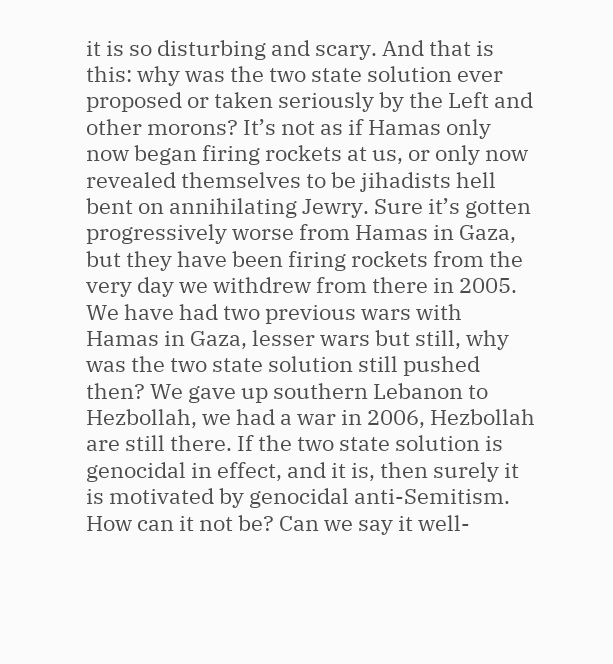it is so disturbing and scary. And that is this: why was the two state solution ever proposed or taken seriously by the Left and other morons? It’s not as if Hamas only now began firing rockets at us, or only now revealed themselves to be jihadists hell bent on annihilating Jewry. Sure it’s gotten progressively worse from Hamas in Gaza, but they have been firing rockets from the very day we withdrew from there in 2005. We have had two previous wars with Hamas in Gaza, lesser wars but still, why was the two state solution still pushed then? We gave up southern Lebanon to Hezbollah, we had a war in 2006, Hezbollah are still there. If the two state solution is genocidal in effect, and it is, then surely it is motivated by genocidal anti-Semitism. How can it not be? Can we say it well-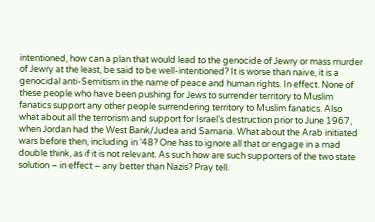intentioned, how can a plan that would lead to the genocide of Jewry or mass murder of Jewry at the least, be said to be well-intentioned? It is worse than naive, it is a genocidal anti-Semitism in the name of peace and human rights. In effect. None of these people who have been pushing for Jews to surrender territory to Muslim fanatics support any other people surrendering territory to Muslim fanatics. Also what about all the terrorism and support for Israel’s destruction prior to June 1967, when Jordan had the West Bank/Judea and Samaria. What about the Arab initiated wars before then, including in ’48? One has to ignore all that or engage in a mad double think, as if it is not relevant. As such how are such supporters of the two state solution – in effect – any better than Nazis? Pray tell.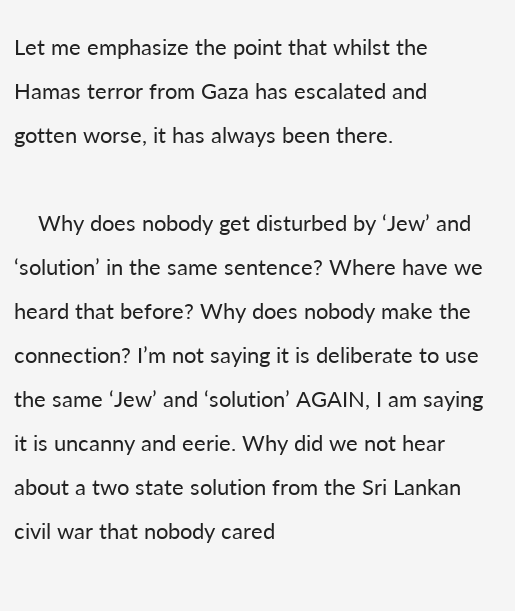Let me emphasize the point that whilst the Hamas terror from Gaza has escalated and gotten worse, it has always been there.

    Why does nobody get disturbed by ‘Jew’ and ‘solution’ in the same sentence? Where have we heard that before? Why does nobody make the connection? I’m not saying it is deliberate to use the same ‘Jew’ and ‘solution’ AGAIN, I am saying it is uncanny and eerie. Why did we not hear about a two state solution from the Sri Lankan civil war that nobody cared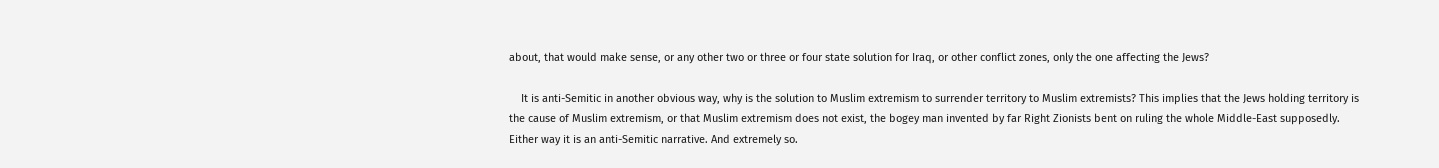about, that would make sense, or any other two or three or four state solution for Iraq, or other conflict zones, only the one affecting the Jews?

    It is anti-Semitic in another obvious way, why is the solution to Muslim extremism to surrender territory to Muslim extremists? This implies that the Jews holding territory is the cause of Muslim extremism, or that Muslim extremism does not exist, the bogey man invented by far Right Zionists bent on ruling the whole Middle-East supposedly. Either way it is an anti-Semitic narrative. And extremely so.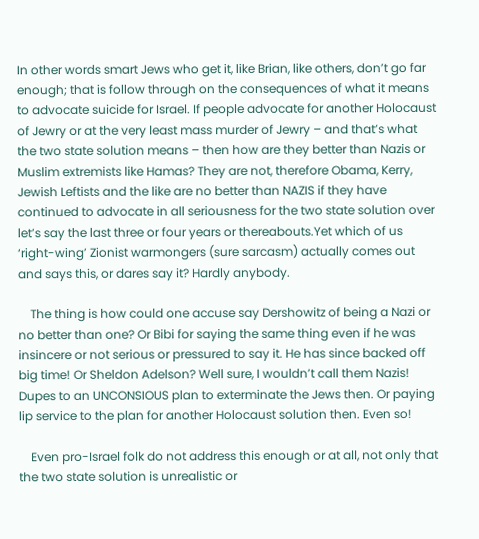In other words smart Jews who get it, like Brian, like others, don’t go far enough; that is follow through on the consequences of what it means to advocate suicide for Israel. If people advocate for another Holocaust of Jewry or at the very least mass murder of Jewry – and that’s what the two state solution means – then how are they better than Nazis or Muslim extremists like Hamas? They are not, therefore Obama, Kerry, Jewish Leftists and the like are no better than NAZIS if they have continued to advocate in all seriousness for the two state solution over let’s say the last three or four years or thereabouts.Yet which of us ‘right-wing’ Zionist warmongers (sure sarcasm) actually comes out and says this, or dares say it? Hardly anybody.

    The thing is how could one accuse say Dershowitz of being a Nazi or no better than one? Or Bibi for saying the same thing even if he was insincere or not serious or pressured to say it. He has since backed off big time! Or Sheldon Adelson? Well sure, I wouldn’t call them Nazis! Dupes to an UNCONSIOUS plan to exterminate the Jews then. Or paying lip service to the plan for another Holocaust solution then. Even so!

    Even pro-Israel folk do not address this enough or at all, not only that the two state solution is unrealistic or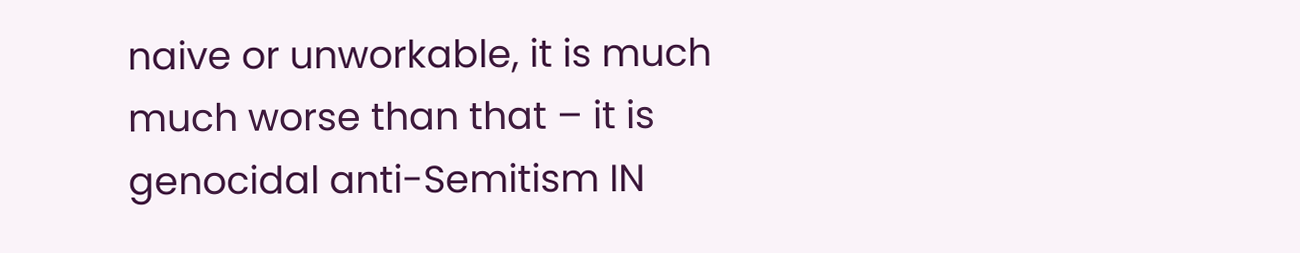naive or unworkable, it is much much worse than that – it is genocidal anti-Semitism IN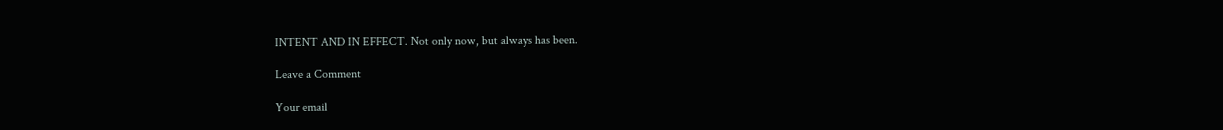INTENT AND IN EFFECT. Not only now, but always has been.

Leave a Comment

Your email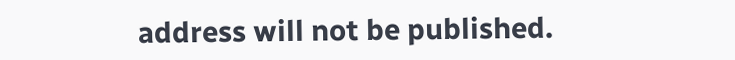address will not be published.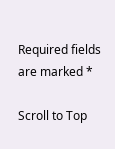Required fields are marked *

Scroll to Top